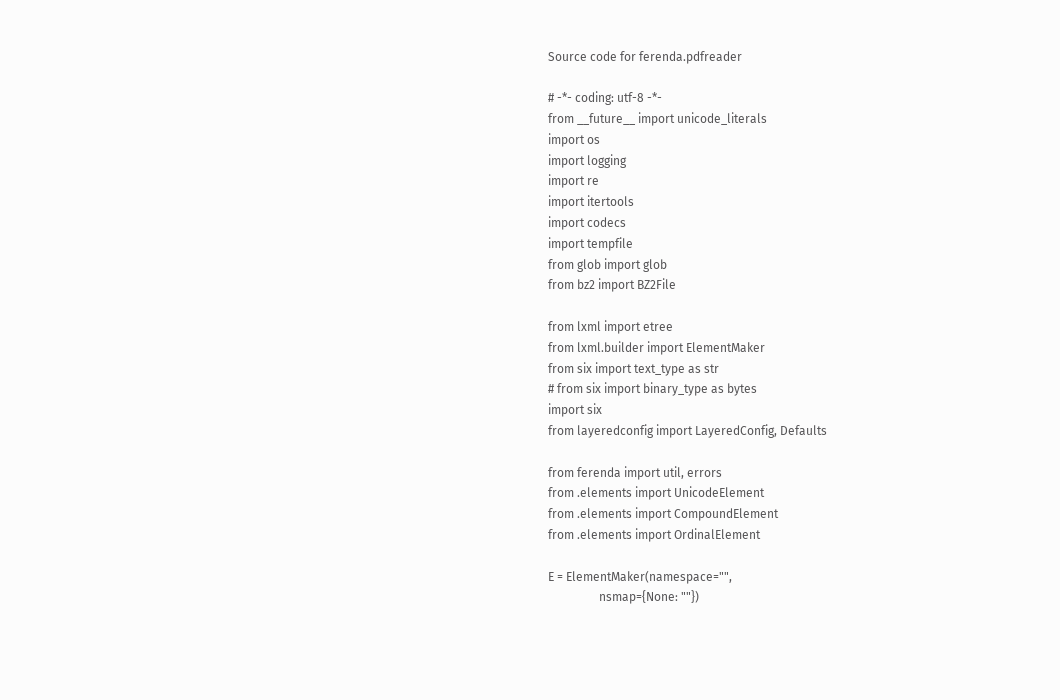Source code for ferenda.pdfreader

# -*- coding: utf-8 -*-
from __future__ import unicode_literals
import os
import logging
import re
import itertools
import codecs
import tempfile
from glob import glob
from bz2 import BZ2File

from lxml import etree
from lxml.builder import ElementMaker
from six import text_type as str
# from six import binary_type as bytes
import six
from layeredconfig import LayeredConfig, Defaults

from ferenda import util, errors
from .elements import UnicodeElement
from .elements import CompoundElement
from .elements import OrdinalElement

E = ElementMaker(namespace="",
                 nsmap={None: ""})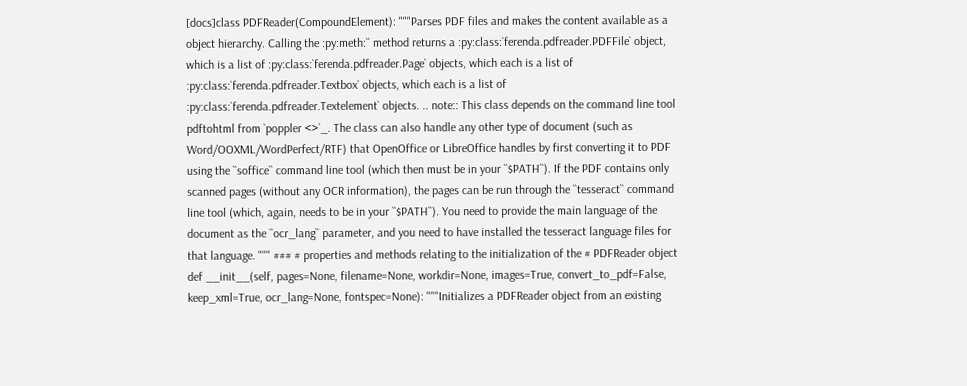[docs]class PDFReader(CompoundElement): """Parses PDF files and makes the content available as a object hierarchy. Calling the :py:meth:`` method returns a :py:class:`ferenda.pdfreader.PDFFile` object, which is a list of :py:class:`ferenda.pdfreader.Page` objects, which each is a list of :py:class:`ferenda.pdfreader.Textbox` objects, which each is a list of :py:class:`ferenda.pdfreader.Textelement` objects. .. note:: This class depends on the command line tool pdftohtml from `poppler <>`_. The class can also handle any other type of document (such as Word/OOXML/WordPerfect/RTF) that OpenOffice or LibreOffice handles by first converting it to PDF using the ``soffice`` command line tool (which then must be in your ``$PATH``). If the PDF contains only scanned pages (without any OCR information), the pages can be run through the ``tesseract`` command line tool (which, again, needs to be in your ``$PATH``). You need to provide the main language of the document as the ``ocr_lang`` parameter, and you need to have installed the tesseract language files for that language. """ ### # properties and methods relating to the initialization of the # PDFReader object def __init__(self, pages=None, filename=None, workdir=None, images=True, convert_to_pdf=False, keep_xml=True, ocr_lang=None, fontspec=None): """Initializes a PDFReader object from an existing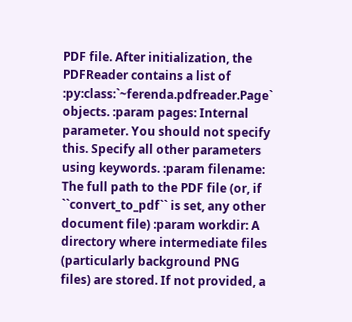PDF file. After initialization, the PDFReader contains a list of :py:class:`~ferenda.pdfreader.Page` objects. :param pages: Internal parameter. You should not specify this. Specify all other parameters using keywords. :param filename: The full path to the PDF file (or, if ``convert_to_pdf`` is set, any other document file) :param workdir: A directory where intermediate files (particularly background PNG files) are stored. If not provided, a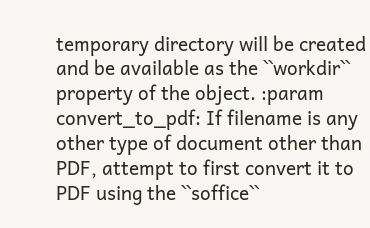temporary directory will be created and be available as the ``workdir`` property of the object. :param convert_to_pdf: If filename is any other type of document other than PDF, attempt to first convert it to PDF using the ``soffice``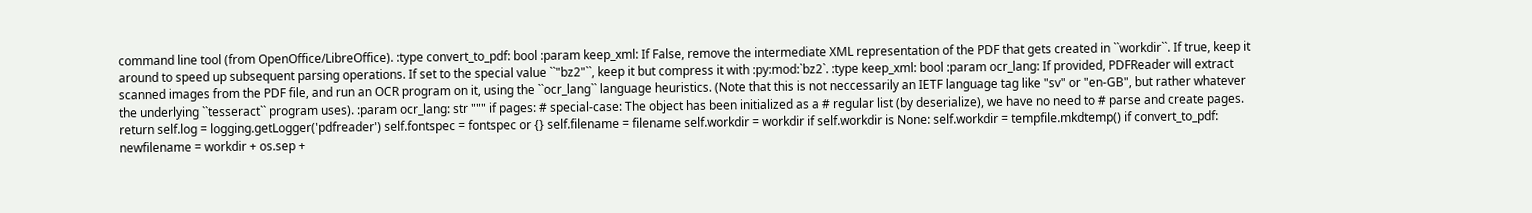command line tool (from OpenOffice/LibreOffice). :type convert_to_pdf: bool :param keep_xml: If False, remove the intermediate XML representation of the PDF that gets created in ``workdir``. If true, keep it around to speed up subsequent parsing operations. If set to the special value ``"bz2"``, keep it but compress it with :py:mod:`bz2`. :type keep_xml: bool :param ocr_lang: If provided, PDFReader will extract scanned images from the PDF file, and run an OCR program on it, using the ``ocr_lang`` language heuristics. (Note that this is not neccessarily an IETF language tag like "sv" or "en-GB", but rather whatever the underlying ``tesseract`` program uses). :param ocr_lang: str """ if pages: # special-case: The object has been initialized as a # regular list (by deserialize), we have no need to # parse and create pages. return self.log = logging.getLogger('pdfreader') self.fontspec = fontspec or {} self.filename = filename self.workdir = workdir if self.workdir is None: self.workdir = tempfile.mkdtemp() if convert_to_pdf: newfilename = workdir + os.sep +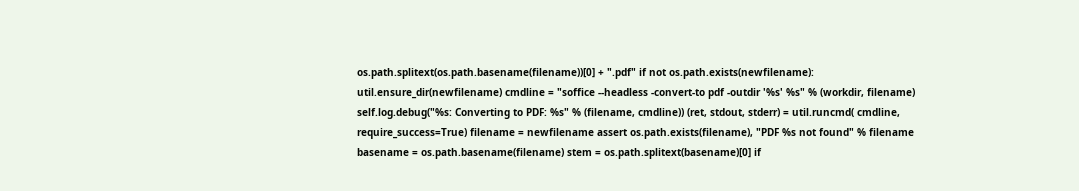os.path.splitext(os.path.basename(filename))[0] + ".pdf" if not os.path.exists(newfilename): util.ensure_dir(newfilename) cmdline = "soffice --headless -convert-to pdf -outdir '%s' %s" % (workdir, filename) self.log.debug("%s: Converting to PDF: %s" % (filename, cmdline)) (ret, stdout, stderr) = util.runcmd( cmdline, require_success=True) filename = newfilename assert os.path.exists(filename), "PDF %s not found" % filename basename = os.path.basename(filename) stem = os.path.splitext(basename)[0] if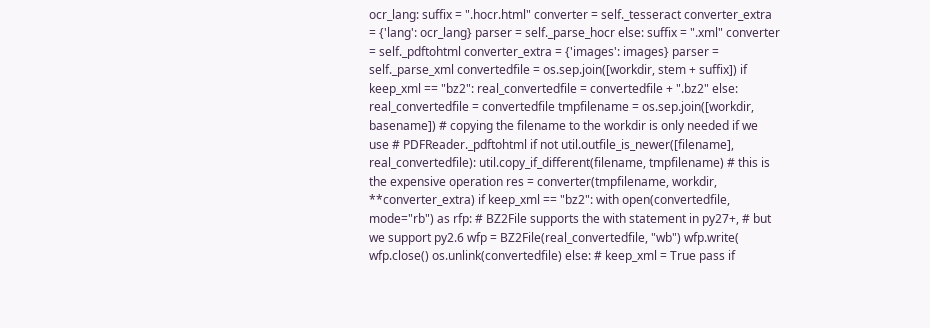ocr_lang: suffix = ".hocr.html" converter = self._tesseract converter_extra = {'lang': ocr_lang} parser = self._parse_hocr else: suffix = ".xml" converter = self._pdftohtml converter_extra = {'images': images} parser = self._parse_xml convertedfile = os.sep.join([workdir, stem + suffix]) if keep_xml == "bz2": real_convertedfile = convertedfile + ".bz2" else: real_convertedfile = convertedfile tmpfilename = os.sep.join([workdir, basename]) # copying the filename to the workdir is only needed if we use # PDFReader._pdftohtml if not util.outfile_is_newer([filename], real_convertedfile): util.copy_if_different(filename, tmpfilename) # this is the expensive operation res = converter(tmpfilename, workdir, **converter_extra) if keep_xml == "bz2": with open(convertedfile, mode="rb") as rfp: # BZ2File supports the with statement in py27+, # but we support py2.6 wfp = BZ2File(real_convertedfile, "wb") wfp.write( wfp.close() os.unlink(convertedfile) else: # keep_xml = True pass if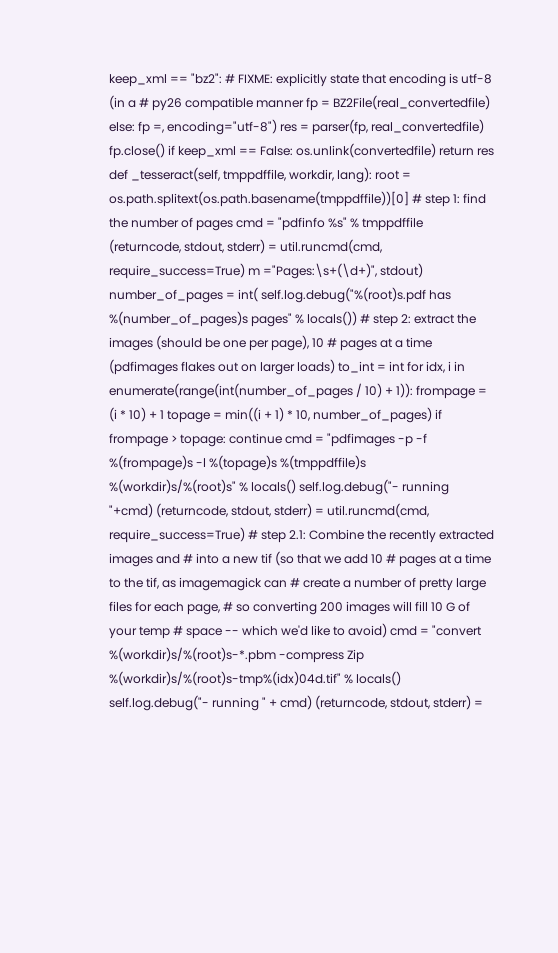keep_xml == "bz2": # FIXME: explicitly state that encoding is utf-8 (in a # py26 compatible manner fp = BZ2File(real_convertedfile) else: fp =, encoding="utf-8") res = parser(fp, real_convertedfile) fp.close() if keep_xml == False: os.unlink(convertedfile) return res def _tesseract(self, tmppdffile, workdir, lang): root = os.path.splitext(os.path.basename(tmppdffile))[0] # step 1: find the number of pages cmd = "pdfinfo %s" % tmppdffile (returncode, stdout, stderr) = util.runcmd(cmd, require_success=True) m ="Pages:\s+(\d+)", stdout) number_of_pages = int( self.log.debug("%(root)s.pdf has %(number_of_pages)s pages" % locals()) # step 2: extract the images (should be one per page), 10 # pages at a time (pdfimages flakes out on larger loads) to_int = int for idx, i in enumerate(range(int(number_of_pages / 10) + 1)): frompage = (i * 10) + 1 topage = min((i + 1) * 10, number_of_pages) if frompage > topage: continue cmd = "pdfimages -p -f %(frompage)s -l %(topage)s %(tmppdffile)s %(workdir)s/%(root)s" % locals() self.log.debug("- running "+cmd) (returncode, stdout, stderr) = util.runcmd(cmd, require_success=True) # step 2.1: Combine the recently extracted images and # into a new tif (so that we add 10 # pages at a time to the tif, as imagemagick can # create a number of pretty large files for each page, # so converting 200 images will fill 10 G of your temp # space -- which we'd like to avoid) cmd = "convert %(workdir)s/%(root)s-*.pbm -compress Zip %(workdir)s/%(root)s-tmp%(idx)04d.tif" % locals() self.log.debug("- running " + cmd) (returncode, stdout, stderr) =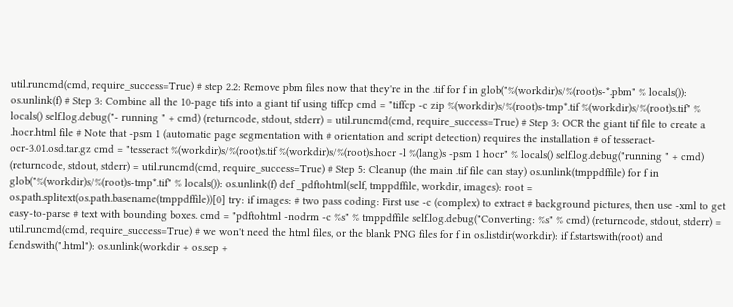util.runcmd(cmd, require_success=True) # step 2.2: Remove pbm files now that they're in the .tif for f in glob("%(workdir)s/%(root)s-*.pbm" % locals()): os.unlink(f) # Step 3: Combine all the 10-page tifs into a giant tif using tiffcp cmd = "tiffcp -c zip %(workdir)s/%(root)s-tmp*.tif %(workdir)s/%(root)s.tif" % locals() self.log.debug("- running " + cmd) (returncode, stdout, stderr) = util.runcmd(cmd, require_success=True) # Step 3: OCR the giant tif file to create a .hocr.html file # Note that -psm 1 (automatic page segmentation with # orientation and script detection) requires the installation # of tesseract-ocr-3.01.osd.tar.gz cmd = "tesseract %(workdir)s/%(root)s.tif %(workdir)s/%(root)s.hocr -l %(lang)s -psm 1 hocr" % locals() self.log.debug("running " + cmd) (returncode, stdout, stderr) = util.runcmd(cmd, require_success=True) # Step 5: Cleanup (the main .tif file can stay) os.unlink(tmppdffile) for f in glob("%(workdir)s/%(root)s-tmp*.tif" % locals()): os.unlink(f) def _pdftohtml(self, tmppdffile, workdir, images): root = os.path.splitext(os.path.basename(tmppdffile))[0] try: if images: # two pass coding: First use -c (complex) to extract # background pictures, then use -xml to get easy-to-parse # text with bounding boxes. cmd = "pdftohtml -nodrm -c %s" % tmppdffile self.log.debug("Converting: %s" % cmd) (returncode, stdout, stderr) = util.runcmd(cmd, require_success=True) # we won't need the html files, or the blank PNG files for f in os.listdir(workdir): if f.startswith(root) and f.endswith(".html"): os.unlink(workdir + os.sep +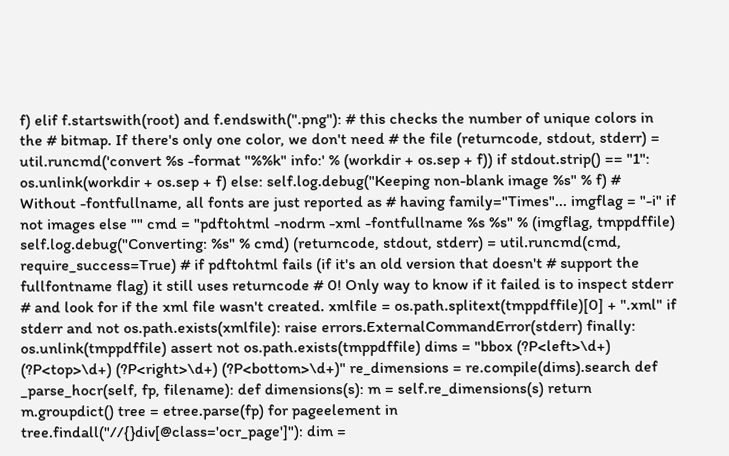f) elif f.startswith(root) and f.endswith(".png"): # this checks the number of unique colors in the # bitmap. If there's only one color, we don't need # the file (returncode, stdout, stderr) = util.runcmd('convert %s -format "%%k" info:' % (workdir + os.sep + f)) if stdout.strip() == "1": os.unlink(workdir + os.sep + f) else: self.log.debug("Keeping non-blank image %s" % f) # Without -fontfullname, all fonts are just reported as # having family="Times"... imgflag = "-i" if not images else "" cmd = "pdftohtml -nodrm -xml -fontfullname %s %s" % (imgflag, tmppdffile) self.log.debug("Converting: %s" % cmd) (returncode, stdout, stderr) = util.runcmd(cmd, require_success=True) # if pdftohtml fails (if it's an old version that doesn't # support the fullfontname flag) it still uses returncode # 0! Only way to know if it failed is to inspect stderr # and look for if the xml file wasn't created. xmlfile = os.path.splitext(tmppdffile)[0] + ".xml" if stderr and not os.path.exists(xmlfile): raise errors.ExternalCommandError(stderr) finally: os.unlink(tmppdffile) assert not os.path.exists(tmppdffile) dims = "bbox (?P<left>\d+) (?P<top>\d+) (?P<right>\d+) (?P<bottom>\d+)" re_dimensions = re.compile(dims).search def _parse_hocr(self, fp, filename): def dimensions(s): m = self.re_dimensions(s) return m.groupdict() tree = etree.parse(fp) for pageelement in tree.findall("//{}div[@class='ocr_page']"): dim =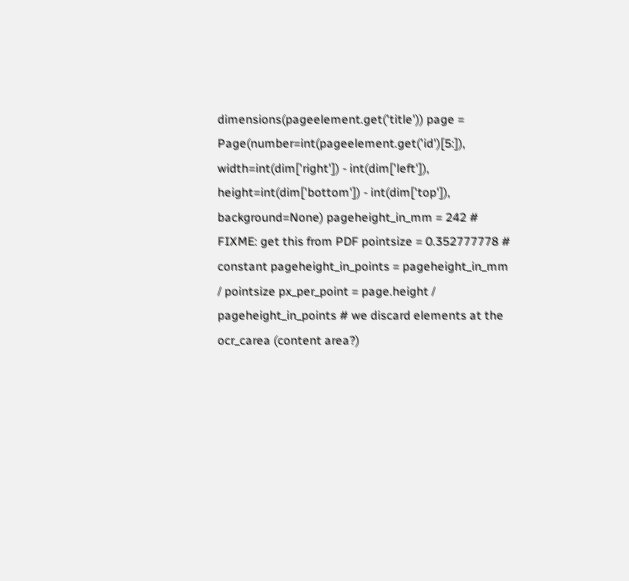dimensions(pageelement.get('title')) page = Page(number=int(pageelement.get('id')[5:]), width=int(dim['right']) - int(dim['left']), height=int(dim['bottom']) - int(dim['top']), background=None) pageheight_in_mm = 242 # FIXME: get this from PDF pointsize = 0.352777778 # constant pageheight_in_points = pageheight_in_mm / pointsize px_per_point = page.height / pageheight_in_points # we discard elements at the ocr_carea (content area?)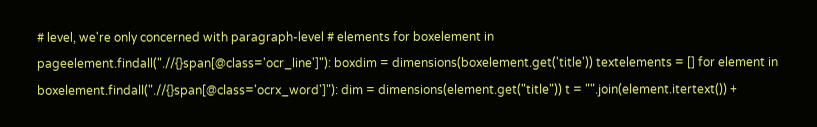# level, we're only concerned with paragraph-level # elements for boxelement in pageelement.findall(".//{}span[@class='ocr_line']"): boxdim = dimensions(boxelement.get('title')) textelements = [] for element in boxelement.findall(".//{}span[@class='ocrx_word']"): dim = dimensions(element.get("title")) t = "".join(element.itertext()) +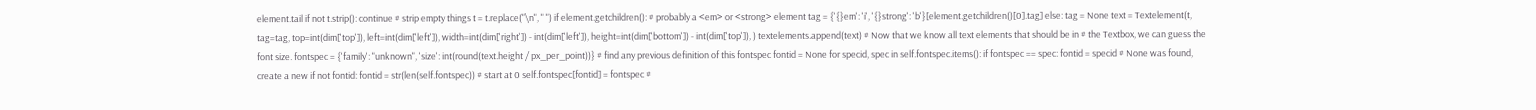element.tail if not t.strip(): continue # strip empty things t = t.replace("\n", " ") if element.getchildren(): # probably a <em> or <strong> element tag = {'{}em': 'i', '{}strong': 'b'}[element.getchildren()[0].tag] else: tag = None text = Textelement(t, tag=tag, top=int(dim['top']), left=int(dim['left']), width=int(dim['right']) - int(dim['left']), height=int(dim['bottom']) - int(dim['top']), ) textelements.append(text) # Now that we know all text elements that should be in # the Textbox, we can guess the font size. fontspec = {'family': "unknown", 'size': int(round(text.height / px_per_point))} # find any previous definition of this fontspec fontid = None for specid, spec in self.fontspec.items(): if fontspec == spec: fontid = specid # None was found, create a new if not fontid: fontid = str(len(self.fontspec)) # start at 0 self.fontspec[fontid] = fontspec #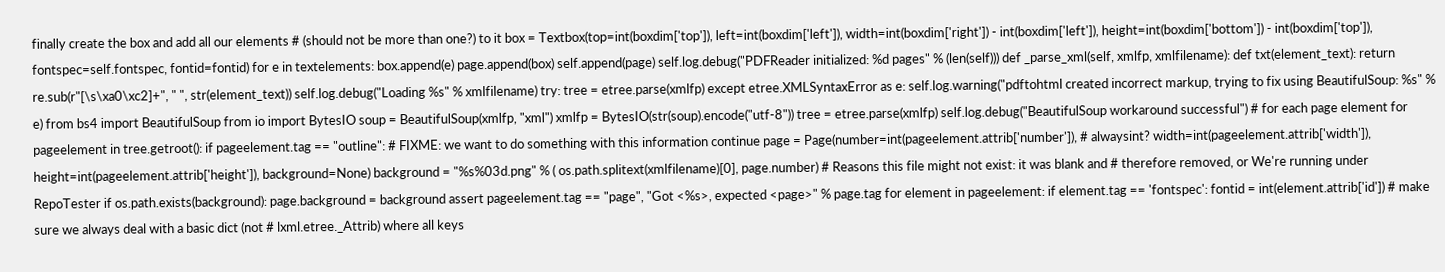finally create the box and add all our elements # (should not be more than one?) to it box = Textbox(top=int(boxdim['top']), left=int(boxdim['left']), width=int(boxdim['right']) - int(boxdim['left']), height=int(boxdim['bottom']) - int(boxdim['top']), fontspec=self.fontspec, fontid=fontid) for e in textelements: box.append(e) page.append(box) self.append(page) self.log.debug("PDFReader initialized: %d pages" % (len(self))) def _parse_xml(self, xmlfp, xmlfilename): def txt(element_text): return re.sub(r"[\s\xa0\xc2]+", " ", str(element_text)) self.log.debug("Loading %s" % xmlfilename) try: tree = etree.parse(xmlfp) except etree.XMLSyntaxError as e: self.log.warning("pdftohtml created incorrect markup, trying to fix using BeautifulSoup: %s" % e) from bs4 import BeautifulSoup from io import BytesIO soup = BeautifulSoup(xmlfp, "xml") xmlfp = BytesIO(str(soup).encode("utf-8")) tree = etree.parse(xmlfp) self.log.debug("BeautifulSoup workaround successful") # for each page element for pageelement in tree.getroot(): if pageelement.tag == "outline": # FIXME: we want to do something with this information continue page = Page(number=int(pageelement.attrib['number']), # alwaysint? width=int(pageelement.attrib['width']), height=int(pageelement.attrib['height']), background=None) background = "%s%03d.png" % ( os.path.splitext(xmlfilename)[0], page.number) # Reasons this file might not exist: it was blank and # therefore removed, or We're running under RepoTester if os.path.exists(background): page.background = background assert pageelement.tag == "page", "Got <%s>, expected <page>" % page.tag for element in pageelement: if element.tag == 'fontspec': fontid = int(element.attrib['id']) # make sure we always deal with a basic dict (not # lxml.etree._Attrib) where all keys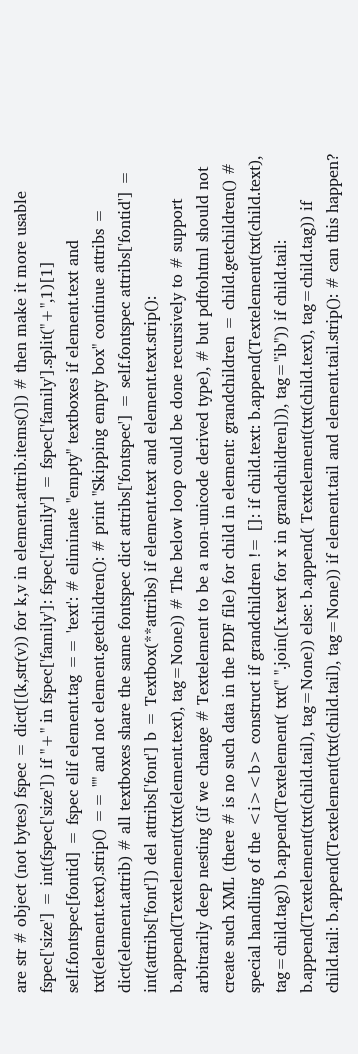are str # object (not bytes) fspec = dict([(k,str(v)) for k,v in element.attrib.items()]) # then make it more usable fspec['size'] = int(fspec['size']) if "+" in fspec['family']: fspec['family'] = fspec['family'].split("+",1)[1] self.fontspec[fontid] = fspec elif element.tag == 'text': # eliminate "empty" textboxes if element.text and txt(element.text).strip() == "" and not element.getchildren(): # print "Skipping empty box" continue attribs = dict(element.attrib) # all textboxes share the same fontspec dict attribs['fontspec'] = self.fontspec attribs['fontid'] = int(attribs['font']) del attribs['font'] b = Textbox(**attribs) if element.text and element.text.strip(): b.append(Textelement(txt(element.text), tag=None)) # The below loop could be done recursively to # support arbitrarily deep nesting (if we change # Textelement to be a non-unicode derived type), # but pdftohtml should not create such XML (there # is no such data in the PDF file) for child in element: grandchildren = child.getchildren() # special handling of the <i><b> construct if grandchildren != []: if child.text: b.append(Textelement(txt(child.text), tag=child.tag)) b.append(Textelement( txt(" ".join([x.text for x in grandchildren])), tag="ib")) if child.tail: b.append(Textelement(txt(child.tail), tag=None)) else: b.append( Textelement(txt(child.text), tag=child.tag)) if child.tail: b.append(Textelement(txt(child.tail), tag=None)) if element.tail and element.tail.strip(): # can this happen?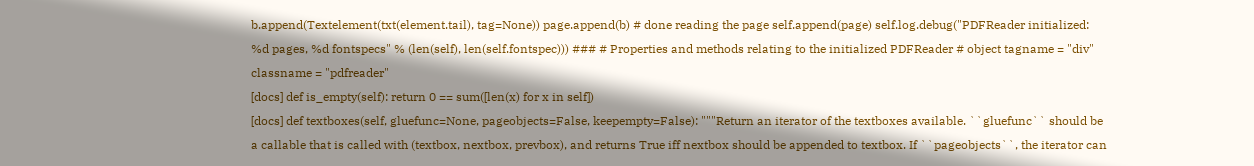b.append(Textelement(txt(element.tail), tag=None)) page.append(b) # done reading the page self.append(page) self.log.debug("PDFReader initialized: %d pages, %d fontspecs" % (len(self), len(self.fontspec))) ### # Properties and methods relating to the initialized PDFReader # object tagname = "div" classname = "pdfreader"
[docs] def is_empty(self): return 0 == sum([len(x) for x in self])
[docs] def textboxes(self, gluefunc=None, pageobjects=False, keepempty=False): """Return an iterator of the textboxes available. ``gluefunc`` should be a callable that is called with (textbox, nextbox, prevbox), and returns True iff nextbox should be appended to textbox. If ``pageobjects``, the iterator can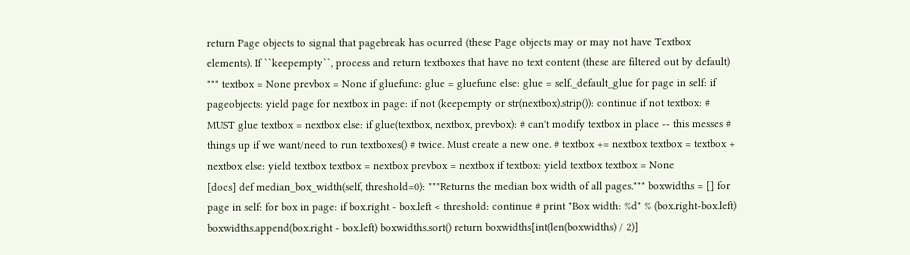return Page objects to signal that pagebreak has ocurred (these Page objects may or may not have Textbox elements). If ``keepempty``, process and return textboxes that have no text content (these are filtered out by default) """ textbox = None prevbox = None if gluefunc: glue = gluefunc else: glue = self._default_glue for page in self: if pageobjects: yield page for nextbox in page: if not (keepempty or str(nextbox).strip()): continue if not textbox: # MUST glue textbox = nextbox else: if glue(textbox, nextbox, prevbox): # can't modify textbox in place -- this messes # things up if we want/need to run textboxes() # twice. Must create a new one. # textbox += nextbox textbox = textbox + nextbox else: yield textbox textbox = nextbox prevbox = nextbox if textbox: yield textbox textbox = None
[docs] def median_box_width(self, threshold=0): """Returns the median box width of all pages.""" boxwidths = [] for page in self: for box in page: if box.right - box.left < threshold: continue # print "Box width: %d" % (box.right-box.left) boxwidths.append(box.right - box.left) boxwidths.sort() return boxwidths[int(len(boxwidths) / 2)]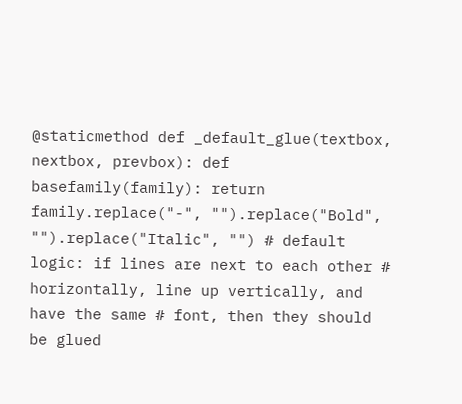@staticmethod def _default_glue(textbox, nextbox, prevbox): def basefamily(family): return family.replace("-", "").replace("Bold", "").replace("Italic", "") # default logic: if lines are next to each other # horizontally, line up vertically, and have the same # font, then they should be glued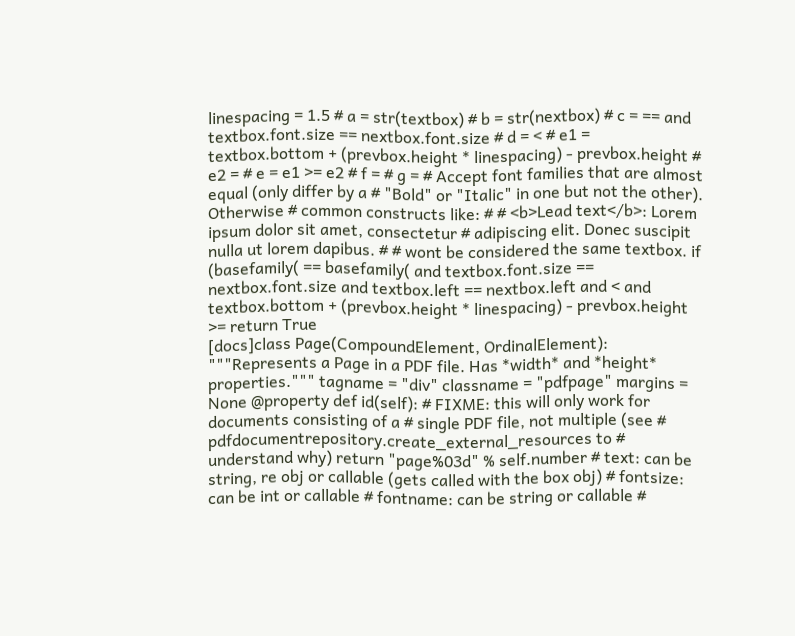linespacing = 1.5 # a = str(textbox) # b = str(nextbox) # c = == and textbox.font.size == nextbox.font.size # d = < # e1 = textbox.bottom + (prevbox.height * linespacing) - prevbox.height # e2 = # e = e1 >= e2 # f = # g = # Accept font families that are almost equal (only differ by a # "Bold" or "Italic" in one but not the other). Otherwise # common constructs like: # # <b>Lead text</b>: Lorem ipsum dolor sit amet, consectetur # adipiscing elit. Donec suscipit nulla ut lorem dapibus. # # wont be considered the same textbox. if (basefamily( == basefamily( and textbox.font.size == nextbox.font.size and textbox.left == nextbox.left and < and textbox.bottom + (prevbox.height * linespacing) - prevbox.height >= return True
[docs]class Page(CompoundElement, OrdinalElement): """Represents a Page in a PDF file. Has *width* and *height* properties.""" tagname = "div" classname = "pdfpage" margins = None @property def id(self): # FIXME: this will only work for documents consisting of a # single PDF file, not multiple (see # pdfdocumentrepository.create_external_resources to # understand why) return "page%03d" % self.number # text: can be string, re obj or callable (gets called with the box obj) # fontsize: can be int or callable # fontname: can be string or callable #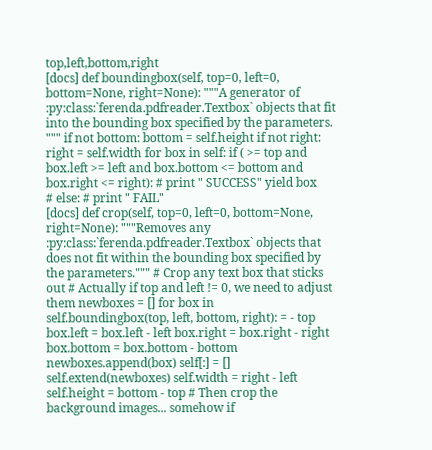top,left,bottom,right
[docs] def boundingbox(self, top=0, left=0, bottom=None, right=None): """A generator of :py:class:`ferenda.pdfreader.Textbox` objects that fit into the bounding box specified by the parameters. """ if not bottom: bottom = self.height if not right: right = self.width for box in self: if ( >= top and box.left >= left and box.bottom <= bottom and box.right <= right): # print " SUCCESS" yield box
# else: # print " FAIL"
[docs] def crop(self, top=0, left=0, bottom=None, right=None): """Removes any :py:class:`ferenda.pdfreader.Textbox` objects that does not fit within the bounding box specified by the parameters.""" # Crop any text box that sticks out # Actually if top and left != 0, we need to adjust them newboxes = [] for box in self.boundingbox(top, left, bottom, right): = - top box.left = box.left - left box.right = box.right - right box.bottom = box.bottom - bottom newboxes.append(box) self[:] = [] self.extend(newboxes) self.width = right - left self.height = bottom - top # Then crop the background images... somehow if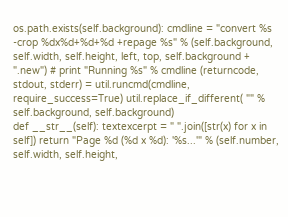os.path.exists(self.background): cmdline = "convert %s -crop %dx%d+%d+%d +repage %s" % (self.background, self.width, self.height, left, top, self.background + ".new") # print "Running %s" % cmdline (returncode, stdout, stderr) = util.runcmd(cmdline, require_success=True) util.replace_if_different( "" % self.background, self.background)
def __str__(self): textexcerpt = " ".join([str(x) for x in self]) return "Page %d (%d x %d): '%s...'" % (self.number, self.width, self.height,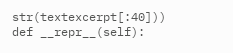str(textexcerpt[:40])) def __repr__(self):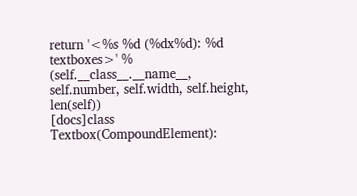return '<%s %d (%dx%d): %d textboxes>' % (self.__class__.__name__, self.number, self.width, self.height, len(self))
[docs]class Textbox(CompoundElement):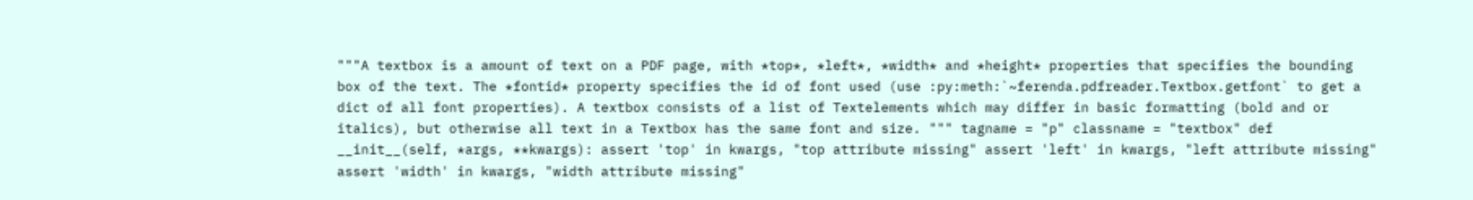"""A textbox is a amount of text on a PDF page, with *top*, *left*, *width* and *height* properties that specifies the bounding box of the text. The *fontid* property specifies the id of font used (use :py:meth:`~ferenda.pdfreader.Textbox.getfont` to get a dict of all font properties). A textbox consists of a list of Textelements which may differ in basic formatting (bold and or italics), but otherwise all text in a Textbox has the same font and size. """ tagname = "p" classname = "textbox" def __init__(self, *args, **kwargs): assert 'top' in kwargs, "top attribute missing" assert 'left' in kwargs, "left attribute missing" assert 'width' in kwargs, "width attribute missing"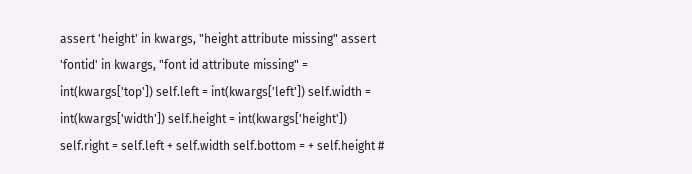assert 'height' in kwargs, "height attribute missing" assert 'fontid' in kwargs, "font id attribute missing" = int(kwargs['top']) self.left = int(kwargs['left']) self.width = int(kwargs['width']) self.height = int(kwargs['height']) self.right = self.left + self.width self.bottom = + self.height #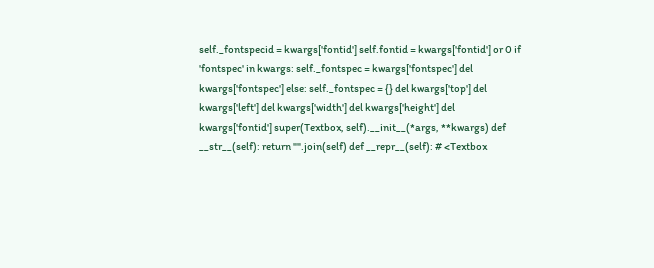self._fontspecid = kwargs['fontid'] self.fontid = kwargs['fontid'] or 0 if 'fontspec' in kwargs: self._fontspec = kwargs['fontspec'] del kwargs['fontspec'] else: self._fontspec = {} del kwargs['top'] del kwargs['left'] del kwargs['width'] del kwargs['height'] del kwargs['fontid'] super(Textbox, self).__init__(*args, **kwargs) def __str__(self): return "".join(self) def __repr__(self): # <Textbox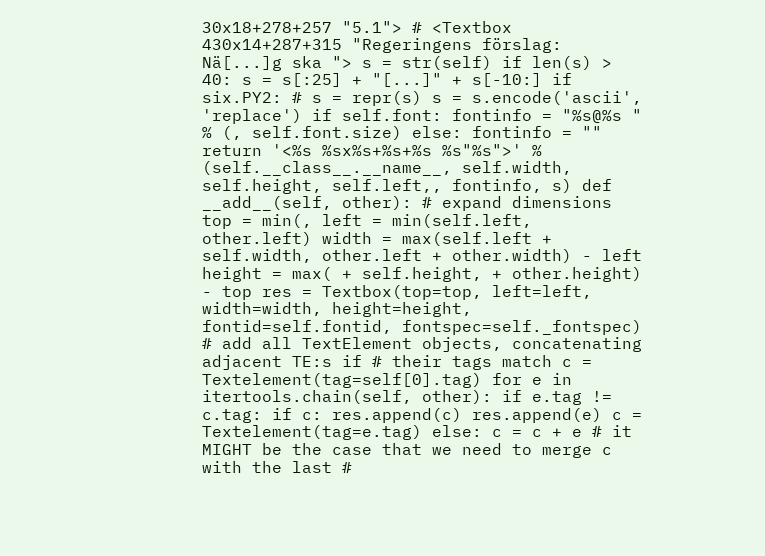30x18+278+257 "5.1"> # <Textbox 430x14+287+315 "Regeringens förslag: Nä[...]g ska "> s = str(self) if len(s) > 40: s = s[:25] + "[...]" + s[-10:] if six.PY2: # s = repr(s) s = s.encode('ascii', 'replace') if self.font: fontinfo = "%s@%s " % (, self.font.size) else: fontinfo = "" return '<%s %sx%s+%s+%s %s"%s">' % (self.__class__.__name__, self.width, self.height, self.left,, fontinfo, s) def __add__(self, other): # expand dimensions top = min(, left = min(self.left, other.left) width = max(self.left + self.width, other.left + other.width) - left height = max( + self.height, + other.height) - top res = Textbox(top=top, left=left, width=width, height=height, fontid=self.fontid, fontspec=self._fontspec) # add all TextElement objects, concatenating adjacent TE:s if # their tags match c = Textelement(tag=self[0].tag) for e in itertools.chain(self, other): if e.tag != c.tag: if c: res.append(c) res.append(e) c = Textelement(tag=e.tag) else: c = c + e # it MIGHT be the case that we need to merge c with the last #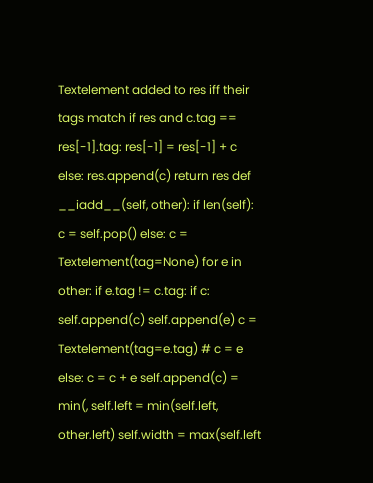Textelement added to res iff their tags match if res and c.tag == res[-1].tag: res[-1] = res[-1] + c else: res.append(c) return res def __iadd__(self, other): if len(self): c = self.pop() else: c = Textelement(tag=None) for e in other: if e.tag != c.tag: if c: self.append(c) self.append(e) c = Textelement(tag=e.tag) # c = e else: c = c + e self.append(c) = min(, self.left = min(self.left, other.left) self.width = max(self.left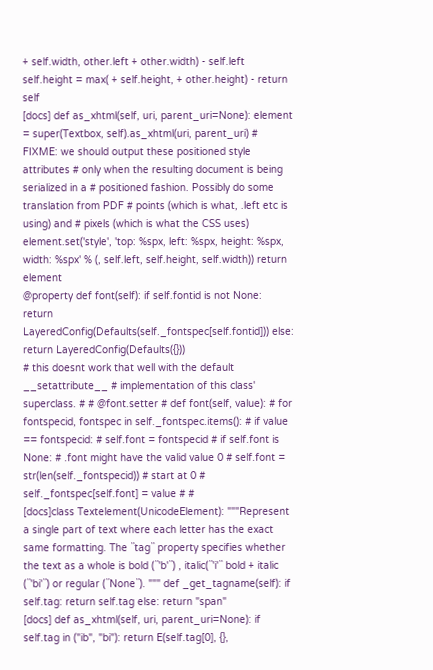+ self.width, other.left + other.width) - self.left self.height = max( + self.height, + other.height) - return self
[docs] def as_xhtml(self, uri, parent_uri=None): element = super(Textbox, self).as_xhtml(uri, parent_uri) # FIXME: we should output these positioned style attributes # only when the resulting document is being serialized in a # positioned fashion. Possibly do some translation from PDF # points (which is what, .left etc is using) and # pixels (which is what the CSS uses) element.set('style', 'top: %spx, left: %spx, height: %spx, width: %spx' % (, self.left, self.height, self.width)) return element
@property def font(self): if self.fontid is not None: return LayeredConfig(Defaults(self._fontspec[self.fontid])) else: return LayeredConfig(Defaults({}))
# this doesnt work that well with the default __setattribute__ # implementation of this class' superclass. # # @font.setter # def font(self, value): # for fontspecid, fontspec in self._fontspec.items(): # if value == fontspecid: # self.font = fontspecid # if self.font is None: # .font might have the valid value 0 # self.font = str(len(self._fontspecid)) # start at 0 # self._fontspec[self.font] = value # #
[docs]class Textelement(UnicodeElement): """Represent a single part of text where each letter has the exact same formatting. The ``tag`` property specifies whether the text as a whole is bold (``'b'``) , italic(``'i'`` bold + italic (``'bi'``) or regular (``None``). """ def _get_tagname(self): if self.tag: return self.tag else: return "span"
[docs] def as_xhtml(self, uri, parent_uri=None): if self.tag in ("ib", "bi"): return E(self.tag[0], {},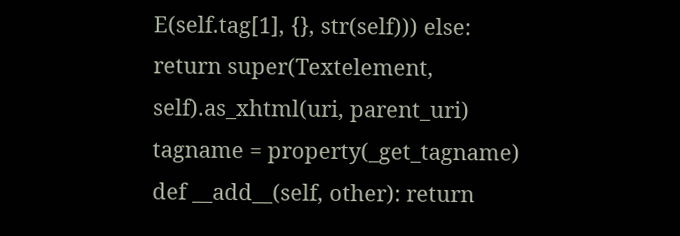E(self.tag[1], {}, str(self))) else: return super(Textelement, self).as_xhtml(uri, parent_uri)
tagname = property(_get_tagname) def __add__(self, other): return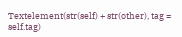Textelement(str(self) + str(other), tag = self.tag)